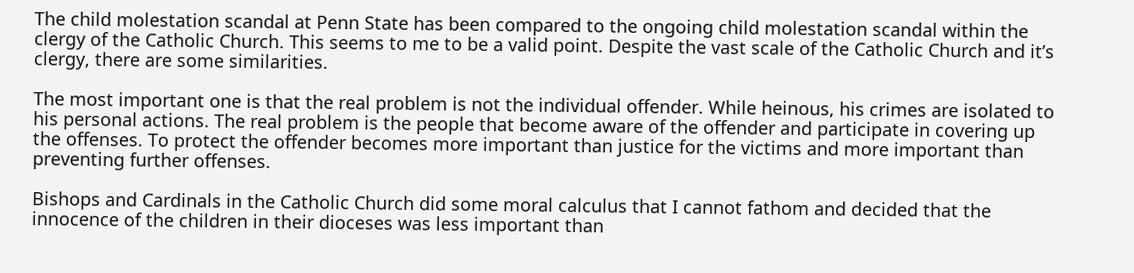The child molestation scandal at Penn State has been compared to the ongoing child molestation scandal within the clergy of the Catholic Church. This seems to me to be a valid point. Despite the vast scale of the Catholic Church and it’s clergy, there are some similarities.

The most important one is that the real problem is not the individual offender. While heinous, his crimes are isolated to his personal actions. The real problem is the people that become aware of the offender and participate in covering up the offenses. To protect the offender becomes more important than justice for the victims and more important than preventing further offenses.

Bishops and Cardinals in the Catholic Church did some moral calculus that I cannot fathom and decided that the innocence of the children in their dioceses was less important than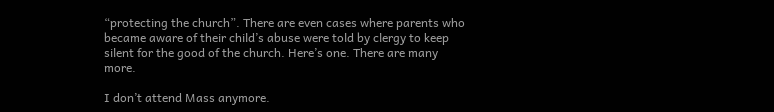“protecting the church”. There are even cases where parents who became aware of their child’s abuse were told by clergy to keep silent for the good of the church. Here’s one. There are many more.

I don’t attend Mass anymore.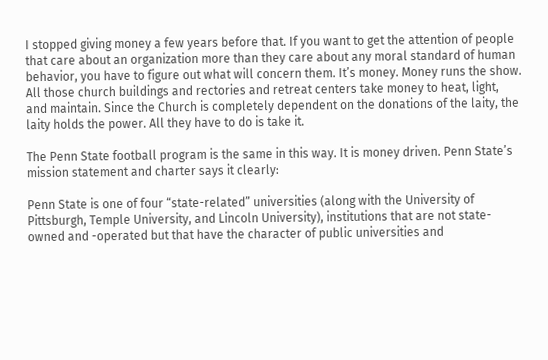I stopped giving money a few years before that. If you want to get the attention of people that care about an organization more than they care about any moral standard of human behavior, you have to figure out what will concern them. It’s money. Money runs the show. All those church buildings and rectories and retreat centers take money to heat, light, and maintain. Since the Church is completely dependent on the donations of the laity, the laity holds the power. All they have to do is take it.

The Penn State football program is the same in this way. It is money driven. Penn State’s mission statement and charter says it clearly:

Penn State is one of four “state-related” universities (along with the University of Pittsburgh, Temple University, and Lincoln University), institutions that are not state-owned and -operated but that have the character of public universities and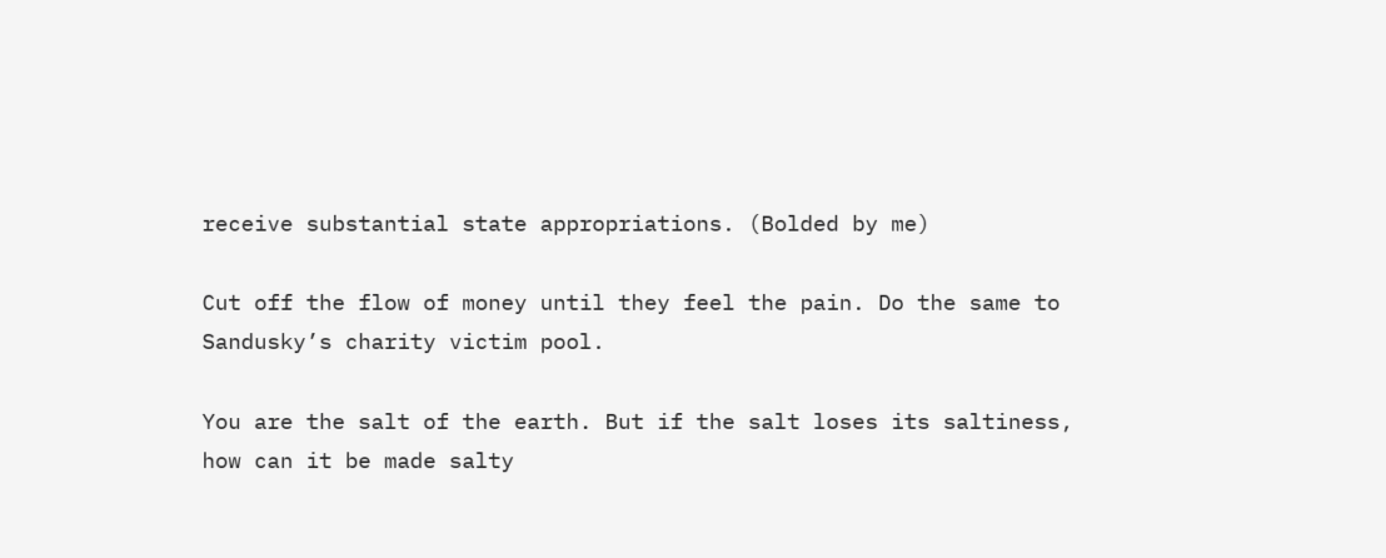receive substantial state appropriations. (Bolded by me)

Cut off the flow of money until they feel the pain. Do the same to Sandusky’s charity victim pool.

You are the salt of the earth. But if the salt loses its saltiness, how can it be made salty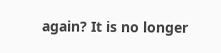again? It is no longer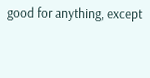good for anything, except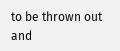to be thrown out and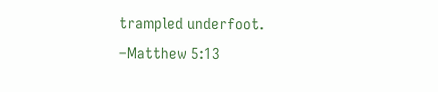trampled underfoot.
–Matthew 5:13